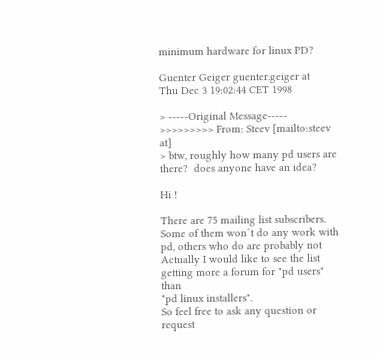minimum hardware for linux PD?

Guenter Geiger guenter.geiger at
Thu Dec 3 19:02:44 CET 1998

> -----Original Message-----
>>>>>>>>> From: Steev [mailto:steev at]
> btw, roughly how many pd users are there?  does anyone have an idea?

Hi !

There are 75 mailing list subscribers.
Some of them won´t do any work with pd, others who do are probably not
Actually I would like to see the list getting more a forum for "pd users" than
"pd linux installers".
So feel free to ask any question or request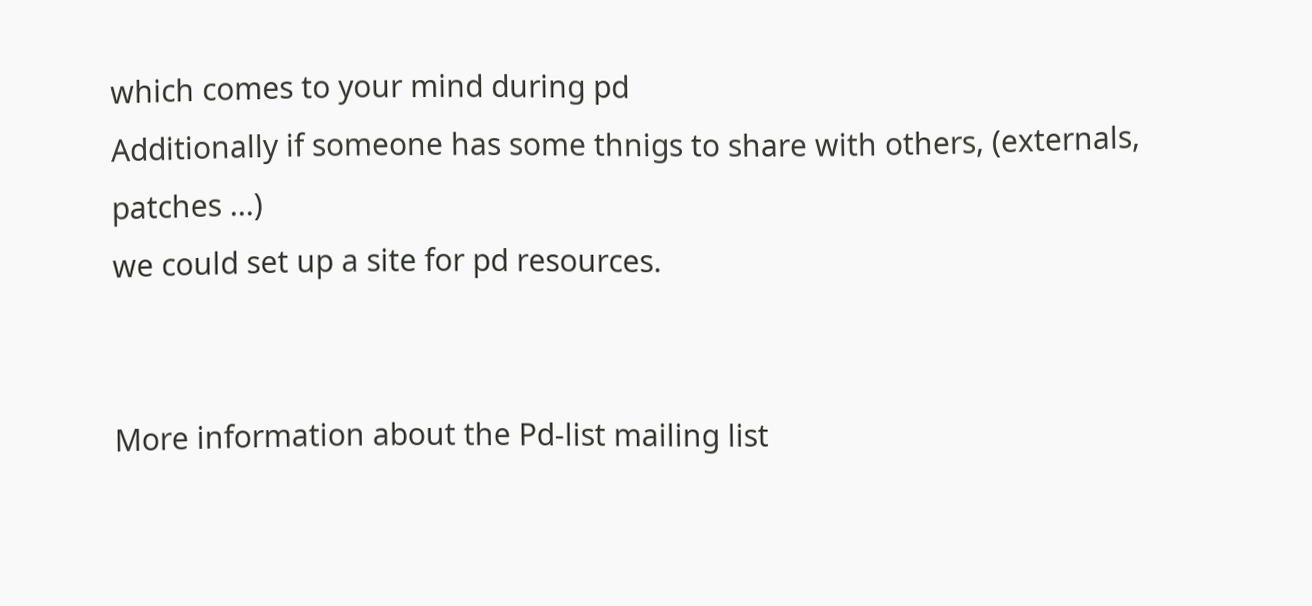which comes to your mind during pd
Additionally if someone has some thnigs to share with others, (externals,
patches ...)
we could set up a site for pd resources.


More information about the Pd-list mailing list